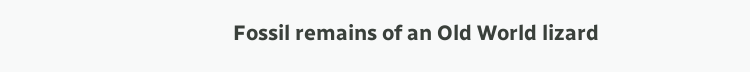Fossil remains of an Old World lizard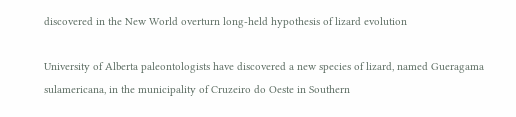discovered in the New World overturn long-held hypothesis of lizard evolution

University of Alberta paleontologists have discovered a new species of lizard, named Gueragama sulamericana, in the municipality of Cruzeiro do Oeste in Southern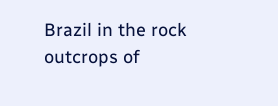Brazil in the rock outcrops of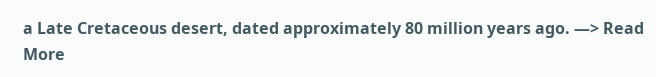a Late Cretaceous desert, dated approximately 80 million years ago. —> Read More